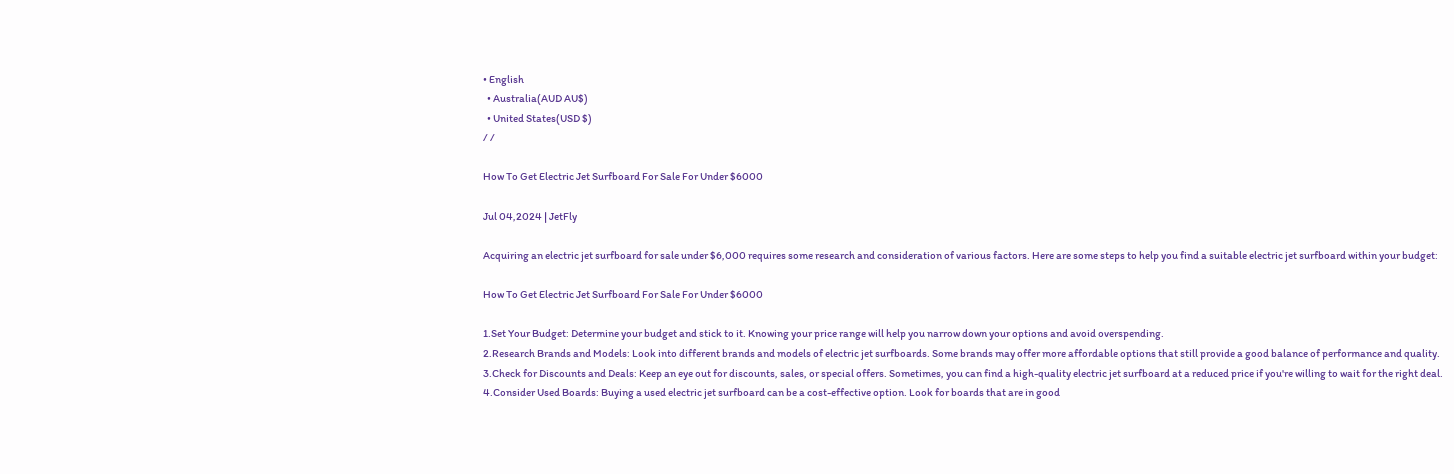• English
  • Australia(AUD AU$)
  • United States(USD $)
/ /

How To Get Electric Jet Surfboard For Sale For Under $6000

Jul 04,2024 | JetFly

Acquiring an electric jet surfboard for sale under $6,000 requires some research and consideration of various factors. Here are some steps to help you find a suitable electric jet surfboard within your budget:

How To Get Electric Jet Surfboard For Sale For Under $6000

1.Set Your Budget: Determine your budget and stick to it. Knowing your price range will help you narrow down your options and avoid overspending.
2.Research Brands and Models: Look into different brands and models of electric jet surfboards. Some brands may offer more affordable options that still provide a good balance of performance and quality.
3.Check for Discounts and Deals: Keep an eye out for discounts, sales, or special offers. Sometimes, you can find a high-quality electric jet surfboard at a reduced price if you're willing to wait for the right deal.
4.Consider Used Boards: Buying a used electric jet surfboard can be a cost-effective option. Look for boards that are in good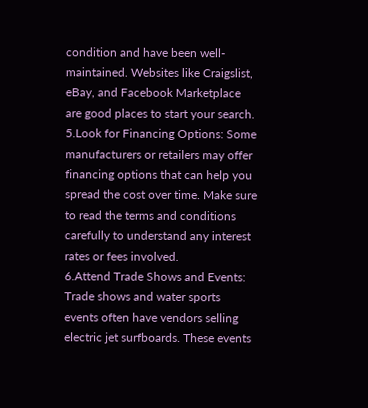condition and have been well-maintained. Websites like Craigslist, eBay, and Facebook Marketplace are good places to start your search.
5.Look for Financing Options: Some manufacturers or retailers may offer financing options that can help you spread the cost over time. Make sure to read the terms and conditions carefully to understand any interest rates or fees involved.
6.Attend Trade Shows and Events: Trade shows and water sports events often have vendors selling electric jet surfboards. These events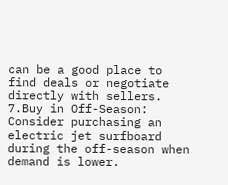can be a good place to find deals or negotiate directly with sellers.
7.Buy in Off-Season: Consider purchasing an electric jet surfboard during the off-season when demand is lower.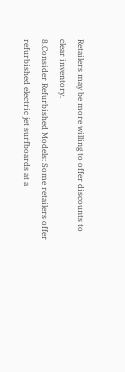Retailers may be more willing to offer discounts to clear inventory.
8.Consider Refurbished Models: Some retailers offer refurbished electric jet surfboards at a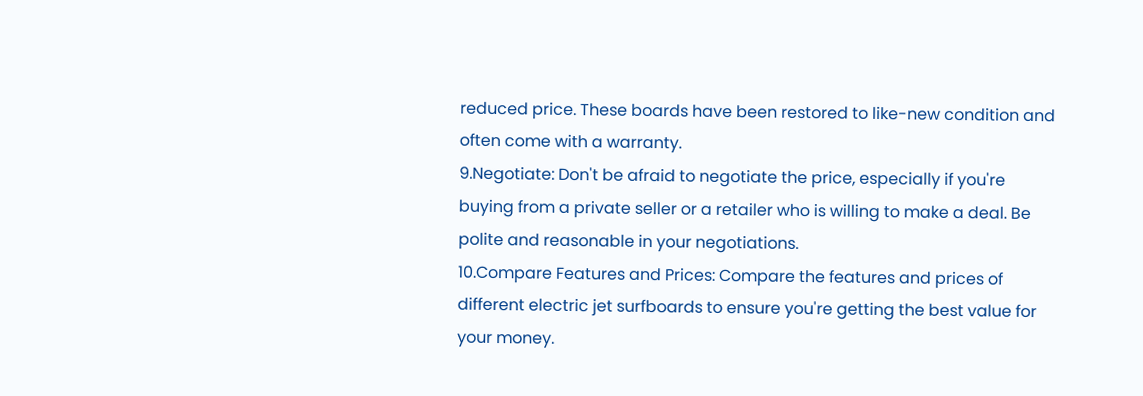reduced price. These boards have been restored to like-new condition and often come with a warranty.
9.Negotiate: Don't be afraid to negotiate the price, especially if you're buying from a private seller or a retailer who is willing to make a deal. Be polite and reasonable in your negotiations.
10.Compare Features and Prices: Compare the features and prices of different electric jet surfboards to ensure you're getting the best value for your money.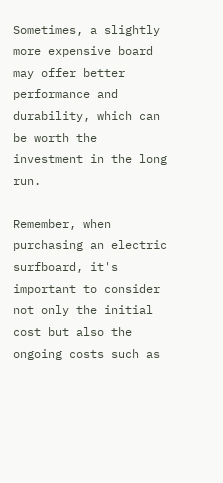Sometimes, a slightly more expensive board may offer better performance and durability, which can be worth the investment in the long run.

Remember, when purchasing an electric surfboard, it's important to consider not only the initial cost but also the ongoing costs such as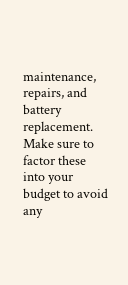maintenance, repairs, and battery replacement. Make sure to factor these into your budget to avoid any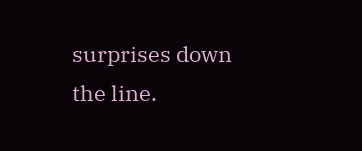surprises down the line.